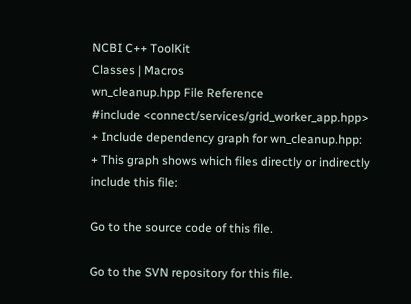NCBI C++ ToolKit
Classes | Macros
wn_cleanup.hpp File Reference
#include <connect/services/grid_worker_app.hpp>
+ Include dependency graph for wn_cleanup.hpp:
+ This graph shows which files directly or indirectly include this file:

Go to the source code of this file.

Go to the SVN repository for this file.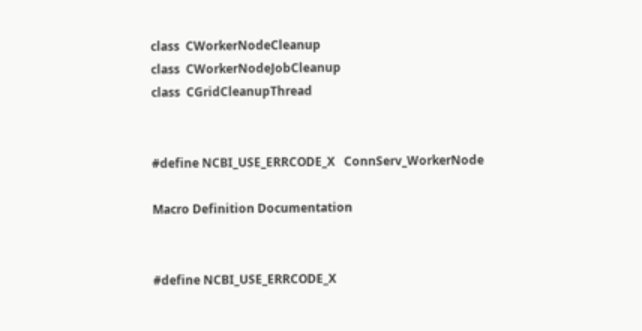class  CWorkerNodeCleanup
class  CWorkerNodeJobCleanup
class  CGridCleanupThread


#define NCBI_USE_ERRCODE_X   ConnServ_WorkerNode

Macro Definition Documentation


#define NCBI_USE_ERRCODE_X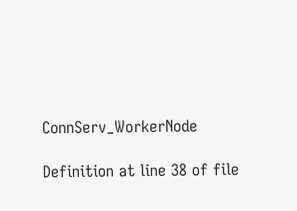ConnServ_WorkerNode

Definition at line 38 of file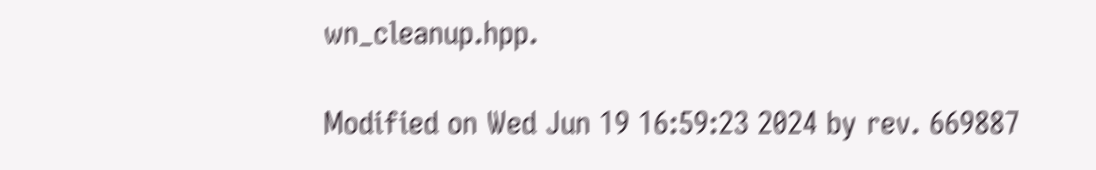wn_cleanup.hpp.

Modified on Wed Jun 19 16:59:23 2024 by rev. 669887